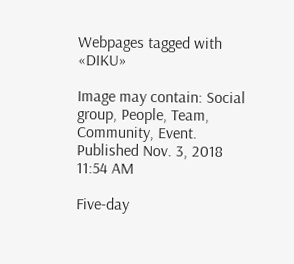Webpages tagged with «DIKU»

Image may contain: Social group, People, Team, Community, Event.
Published Nov. 3, 2018 11:54 AM

Five-day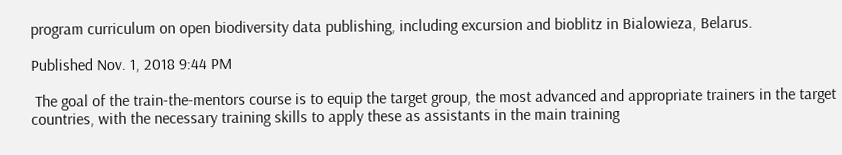program curriculum on open biodiversity data publishing, including excursion and bioblitz in Bialowieza, Belarus.

Published Nov. 1, 2018 9:44 PM

 The goal of the train-the-mentors course is to equip the target group, the most advanced and appropriate trainers in the target countries, with the necessary training skills to apply these as assistants in the main training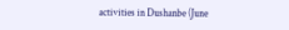activities in Dushanbe (June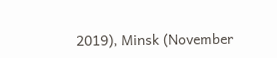2019), Minsk (November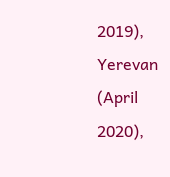2019), Yerevan (April 2020),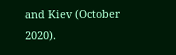and Kiev (October 2020).